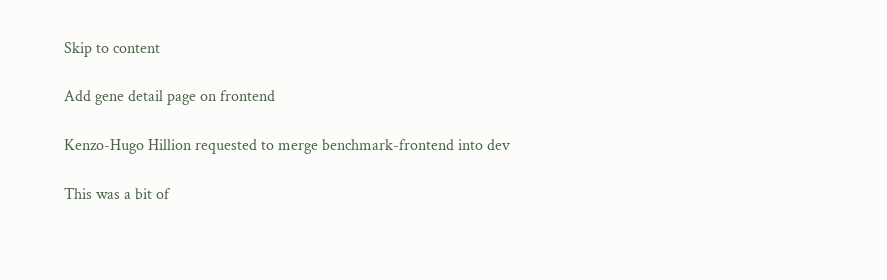Skip to content

Add gene detail page on frontend

Kenzo-Hugo Hillion requested to merge benchmark-frontend into dev

This was a bit of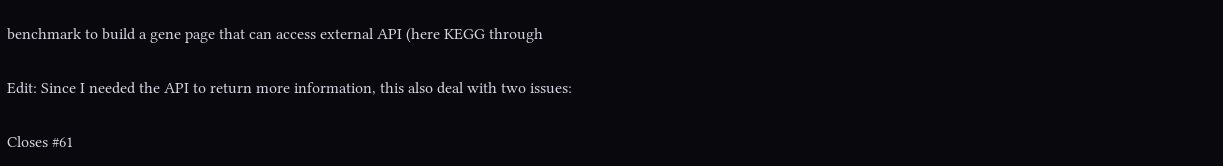benchmark to build a gene page that can access external API (here KEGG through

Edit: Since I needed the API to return more information, this also deal with two issues:

Closes #61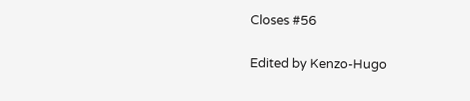Closes #56

Edited by Kenzo-Hugo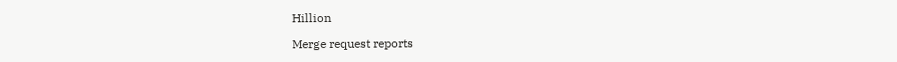Hillion

Merge request reports